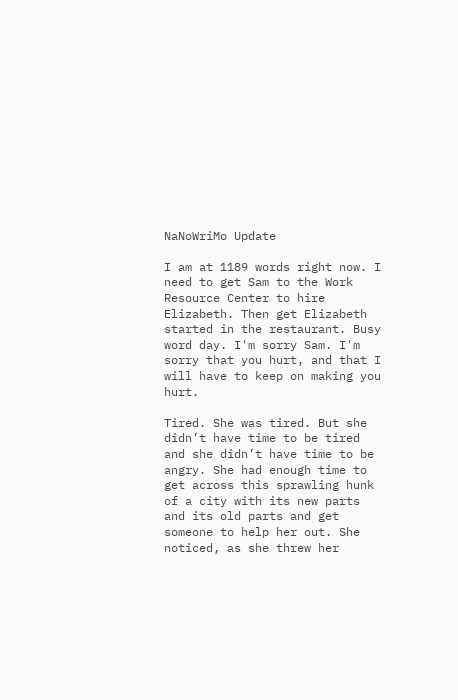NaNoWriMo Update

I am at 1189 words right now. I need to get Sam to the Work Resource Center to hire Elizabeth. Then get Elizabeth started in the restaurant. Busy word day. I'm sorry Sam. I'm sorry that you hurt, and that I will have to keep on making you hurt.

Tired. She was tired. But she didn’t have time to be tired and she didn’t have time to be angry. She had enough time to get across this sprawling hunk of a city with its new parts and its old parts and get someone to help her out. She noticed, as she threw her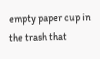empty paper cup in the trash that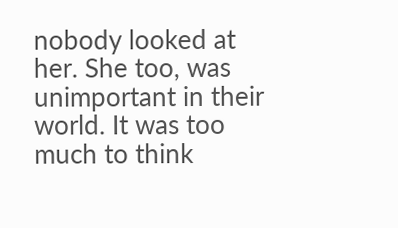nobody looked at her. She too, was unimportant in their world. It was too much to think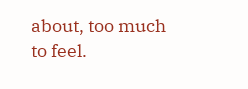about, too much to feel.